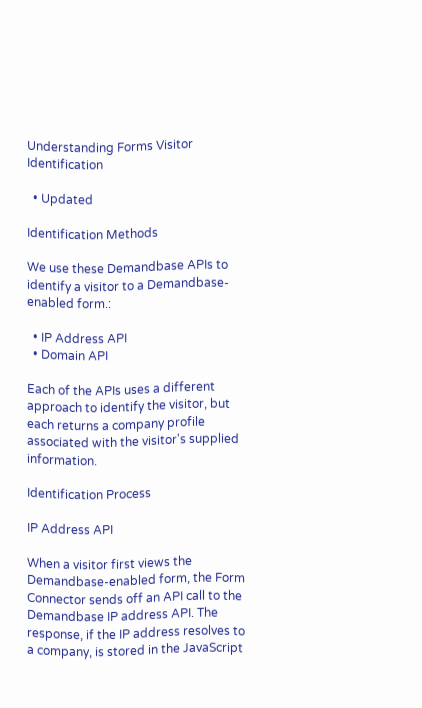Understanding Forms Visitor Identification

  • Updated

Identification Methods

We use these Demandbase APIs to identify a visitor to a Demandbase-enabled form.:

  • IP Address API
  • Domain API

Each of the APIs uses a different approach to identify the visitor, but each returns a company profile associated with the visitor's supplied information.

Identification Process

IP Address API

When a visitor first views the Demandbase-enabled form, the Form Connector sends off an API call to the Demandbase IP address API. The response, if the IP address resolves to a company, is stored in the JavaScript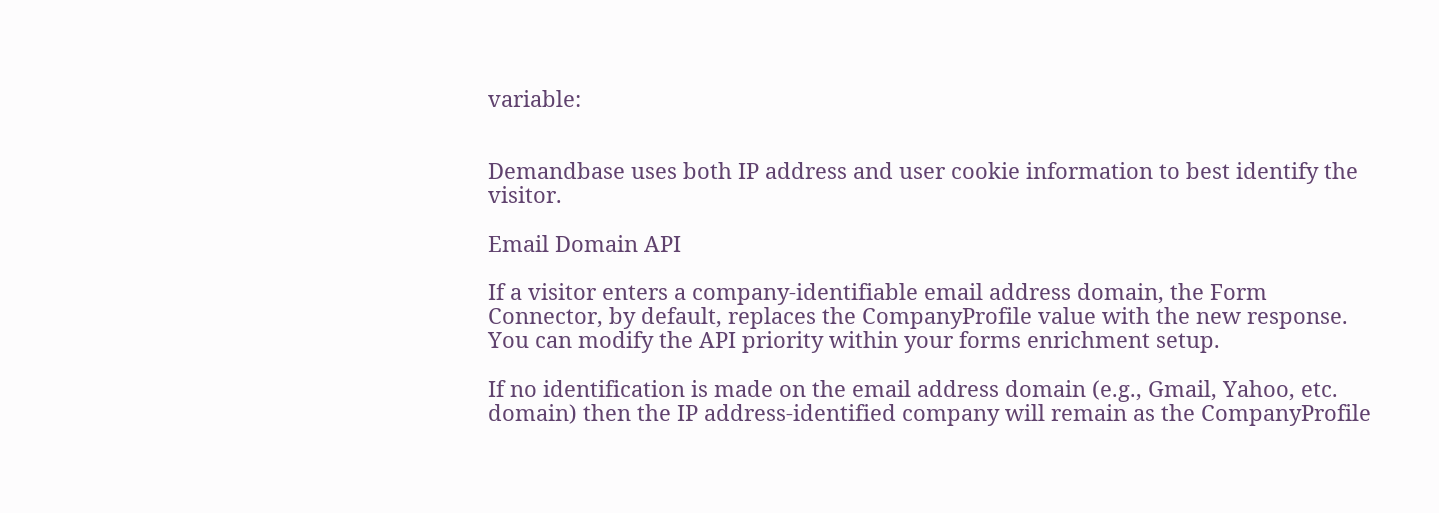variable:


Demandbase uses both IP address and user cookie information to best identify the visitor.

Email Domain API

If a visitor enters a company-identifiable email address domain, the Form Connector, by default, replaces the CompanyProfile value with the new response. You can modify the API priority within your forms enrichment setup.

If no identification is made on the email address domain (e.g., Gmail, Yahoo, etc. domain) then the IP address-identified company will remain as the CompanyProfile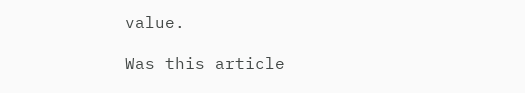value.

Was this article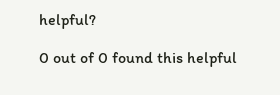helpful?

0 out of 0 found this helpful